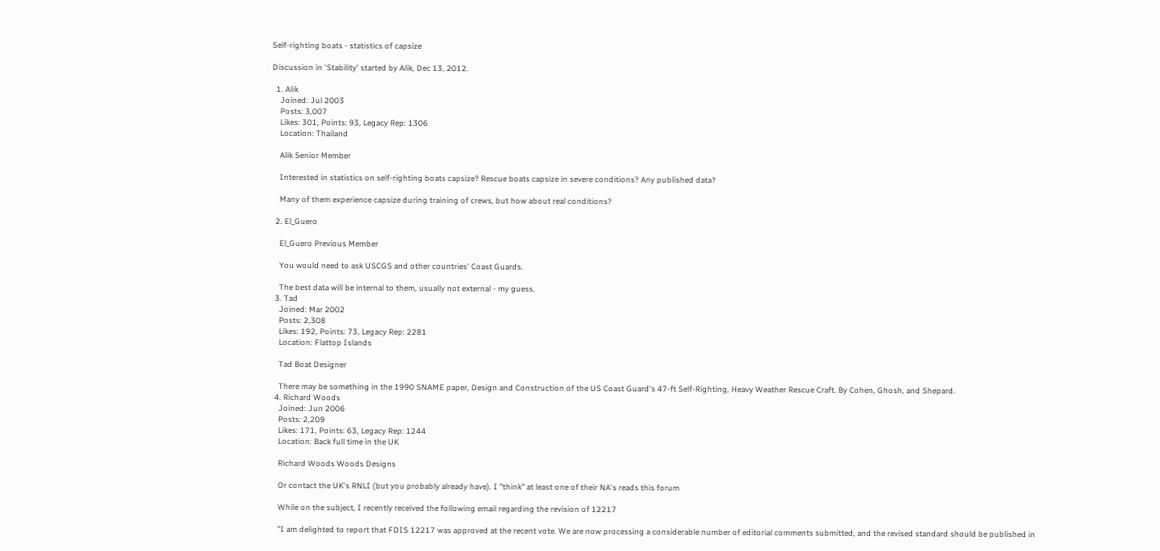Self-righting boats - statistics of capsize

Discussion in 'Stability' started by Alik, Dec 13, 2012.

  1. Alik
    Joined: Jul 2003
    Posts: 3,007
    Likes: 301, Points: 93, Legacy Rep: 1306
    Location: Thailand

    Alik Senior Member

    Interested in statistics on self-righting boats capsize? Rescue boats capsize in severe conditions? Any published data?

    Many of them experience capsize during training of crews, but how about real conditions?

  2. El_Guero

    El_Guero Previous Member

    You would need to ask USCGS and other countries' Coast Guards.

    The best data will be internal to them, usually not external - my guess.
  3. Tad
    Joined: Mar 2002
    Posts: 2,308
    Likes: 192, Points: 73, Legacy Rep: 2281
    Location: Flattop Islands

    Tad Boat Designer

    There may be something in the 1990 SNAME paper, Design and Construction of the US Coast Guard's 47-ft Self-Righting, Heavy Weather Rescue Craft. By Cohen, Ghosh, and Shepard.
  4. Richard Woods
    Joined: Jun 2006
    Posts: 2,209
    Likes: 171, Points: 63, Legacy Rep: 1244
    Location: Back full time in the UK

    Richard Woods Woods Designs

    Or contact the UK's RNLI (but you probably already have). I "think" at least one of their NA's reads this forum

    While on the subject, I recently received the following email regarding the revision of 12217

    "I am delighted to report that FDIS 12217 was approved at the recent vote. We are now processing a considerable number of editorial comments submitted, and the revised standard should be published in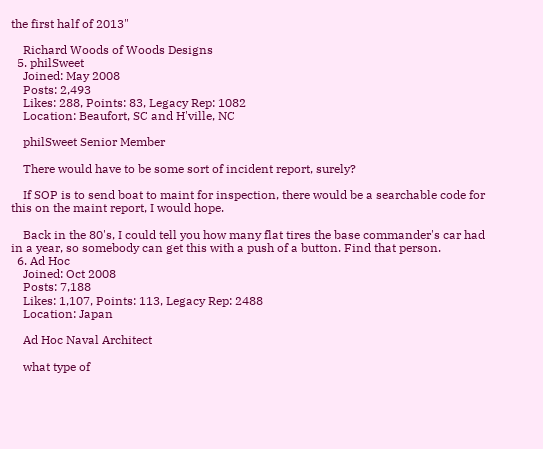the first half of 2013"

    Richard Woods of Woods Designs
  5. philSweet
    Joined: May 2008
    Posts: 2,493
    Likes: 288, Points: 83, Legacy Rep: 1082
    Location: Beaufort, SC and H'ville, NC

    philSweet Senior Member

    There would have to be some sort of incident report, surely?

    If SOP is to send boat to maint for inspection, there would be a searchable code for this on the maint report, I would hope.

    Back in the 80's, I could tell you how many flat tires the base commander's car had in a year, so somebody can get this with a push of a button. Find that person.
  6. Ad Hoc
    Joined: Oct 2008
    Posts: 7,188
    Likes: 1,107, Points: 113, Legacy Rep: 2488
    Location: Japan

    Ad Hoc Naval Architect

    what type of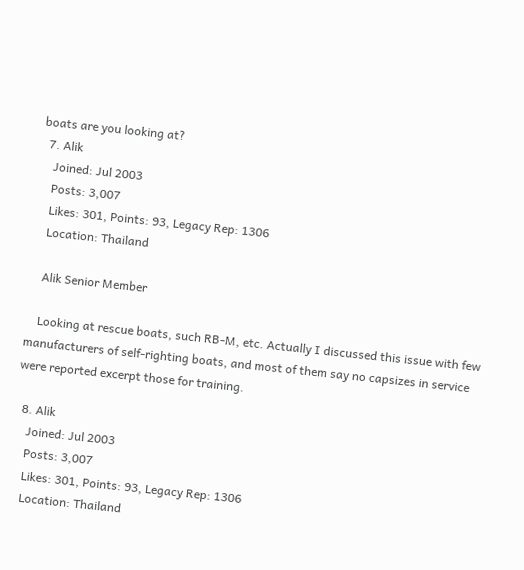boats are you looking at?
  7. Alik
    Joined: Jul 2003
    Posts: 3,007
    Likes: 301, Points: 93, Legacy Rep: 1306
    Location: Thailand

    Alik Senior Member

    Looking at rescue boats, such RB-M, etc. Actually I discussed this issue with few manufacturers of self-righting boats, and most of them say no capsizes in service were reported excerpt those for training.

  8. Alik
    Joined: Jul 2003
    Posts: 3,007
    Likes: 301, Points: 93, Legacy Rep: 1306
    Location: Thailand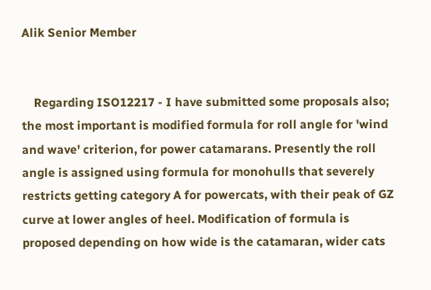Alik Senior Member


    Regarding ISO12217 - I have submitted some proposals also; the most important is modified formula for roll angle for 'wind and wave' criterion, for power catamarans. Presently the roll angle is assigned using formula for monohulls that severely restricts getting category A for powercats, with their peak of GZ curve at lower angles of heel. Modification of formula is proposed depending on how wide is the catamaran, wider cats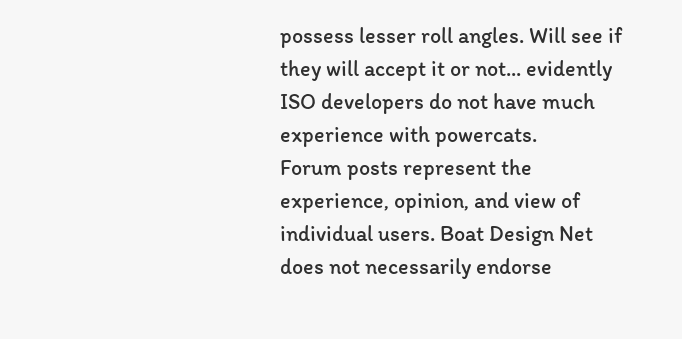possess lesser roll angles. Will see if they will accept it or not... evidently ISO developers do not have much experience with powercats.
Forum posts represent the experience, opinion, and view of individual users. Boat Design Net does not necessarily endorse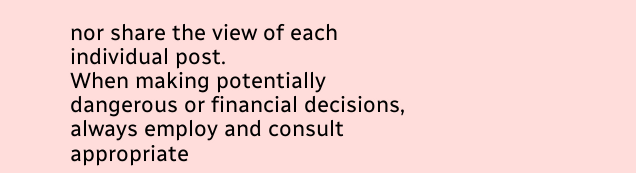nor share the view of each individual post.
When making potentially dangerous or financial decisions, always employ and consult appropriate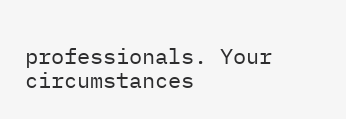professionals. Your circumstances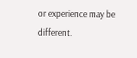or experience may be different.